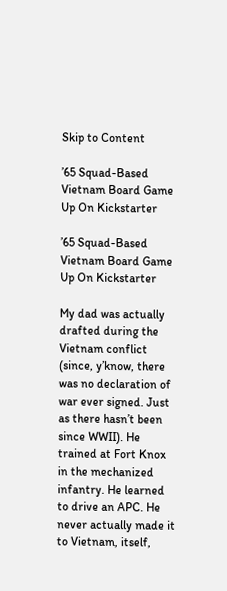Skip to Content

’65 Squad-Based Vietnam Board Game Up On Kickstarter

’65 Squad-Based Vietnam Board Game Up On Kickstarter

My dad was actually drafted during the Vietnam conflict (since, y’know, there was no declaration of war ever signed. Just as there hasn’t been since WWII). He trained at Fort Knox in the mechanized infantry. He learned to drive an APC. He never actually made it to Vietnam, itself,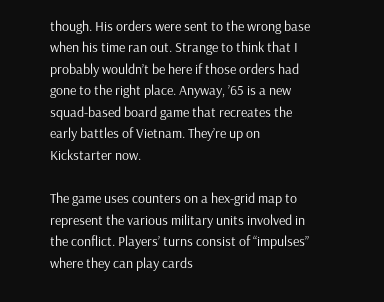though. His orders were sent to the wrong base when his time ran out. Strange to think that I probably wouldn’t be here if those orders had gone to the right place. Anyway, ’65 is a new squad-based board game that recreates the early battles of Vietnam. They’re up on Kickstarter now.

The game uses counters on a hex-grid map to represent the various military units involved in the conflict. Players’ turns consist of “impulses” where they can play cards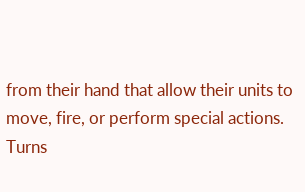from their hand that allow their units to move, fire, or perform special actions. Turns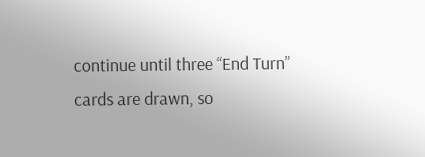continue until three “End Turn” cards are drawn, so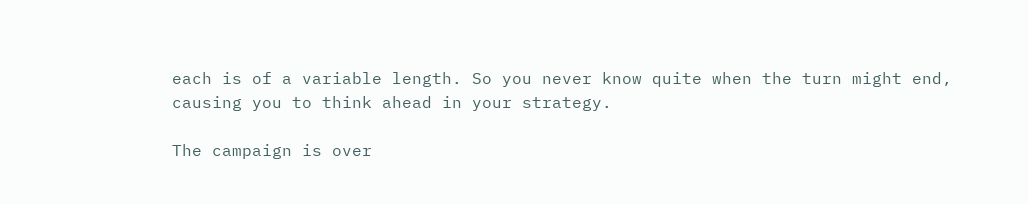each is of a variable length. So you never know quite when the turn might end, causing you to think ahead in your strategy.

The campaign is over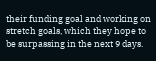their funding goal and working on stretch goals, which they hope to be surpassing in the next 9 days.